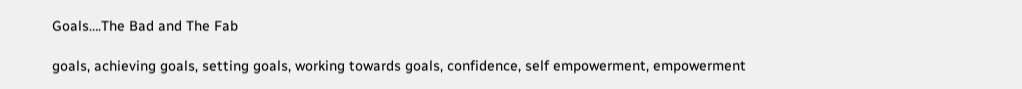Goals….The Bad and The Fab

goals, achieving goals, setting goals, working towards goals, confidence, self empowerment, empowerment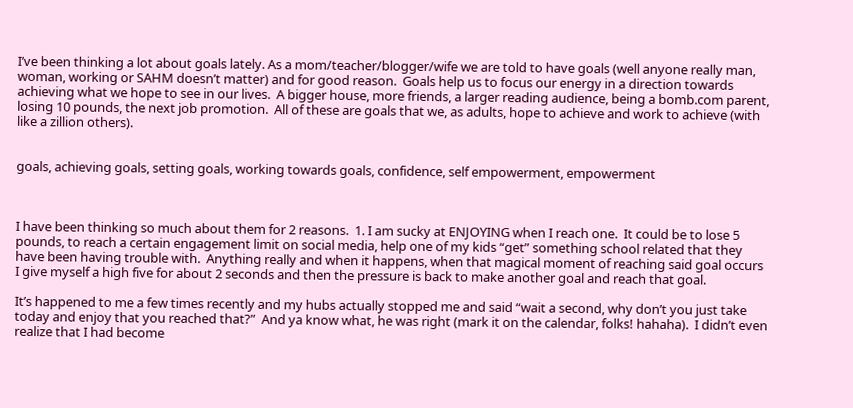I’ve been thinking a lot about goals lately. As a mom/teacher/blogger/wife we are told to have goals (well anyone really man, woman, working or SAHM doesn’t matter) and for good reason.  Goals help us to focus our energy in a direction towards achieving what we hope to see in our lives.  A bigger house, more friends, a larger reading audience, being a bomb.com parent, losing 10 pounds, the next job promotion.  All of these are goals that we, as adults, hope to achieve and work to achieve (with like a zillion others).


goals, achieving goals, setting goals, working towards goals, confidence, self empowerment, empowerment



I have been thinking so much about them for 2 reasons.  1. I am sucky at ENJOYING when I reach one.  It could be to lose 5 pounds, to reach a certain engagement limit on social media, help one of my kids “get” something school related that they have been having trouble with.  Anything really and when it happens, when that magical moment of reaching said goal occurs I give myself a high five for about 2 seconds and then the pressure is back to make another goal and reach that goal.

It’s happened to me a few times recently and my hubs actually stopped me and said “wait a second, why don’t you just take today and enjoy that you reached that?”  And ya know what, he was right (mark it on the calendar, folks! hahaha).  I didn’t even realize that I had become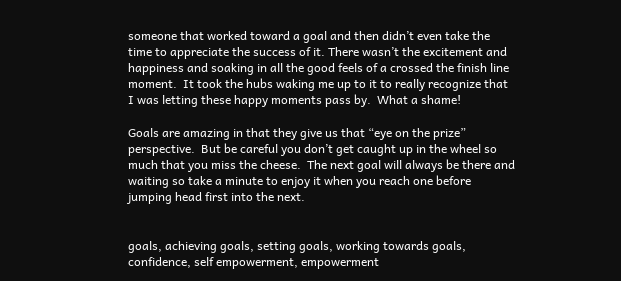someone that worked toward a goal and then didn’t even take the time to appreciate the success of it. There wasn’t the excitement and happiness and soaking in all the good feels of a crossed the finish line moment.  It took the hubs waking me up to it to really recognize that I was letting these happy moments pass by.  What a shame!

Goals are amazing in that they give us that “eye on the prize” perspective.  But be careful you don’t get caught up in the wheel so much that you miss the cheese.  The next goal will always be there and waiting so take a minute to enjoy it when you reach one before jumping head first into the next.


goals, achieving goals, setting goals, working towards goals, confidence, self empowerment, empowerment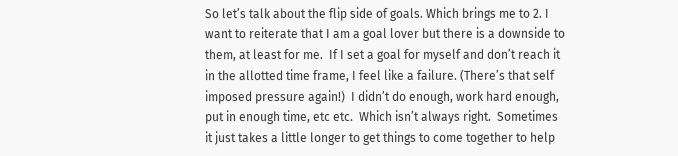So let’s talk about the flip side of goals. Which brings me to 2. I want to reiterate that I am a goal lover but there is a downside to them, at least for me.  If I set a goal for myself and don’t reach it in the allotted time frame, I feel like a failure. (There’s that self imposed pressure again!)  I didn’t do enough, work hard enough, put in enough time, etc etc.  Which isn’t always right.  Sometimes it just takes a little longer to get things to come together to help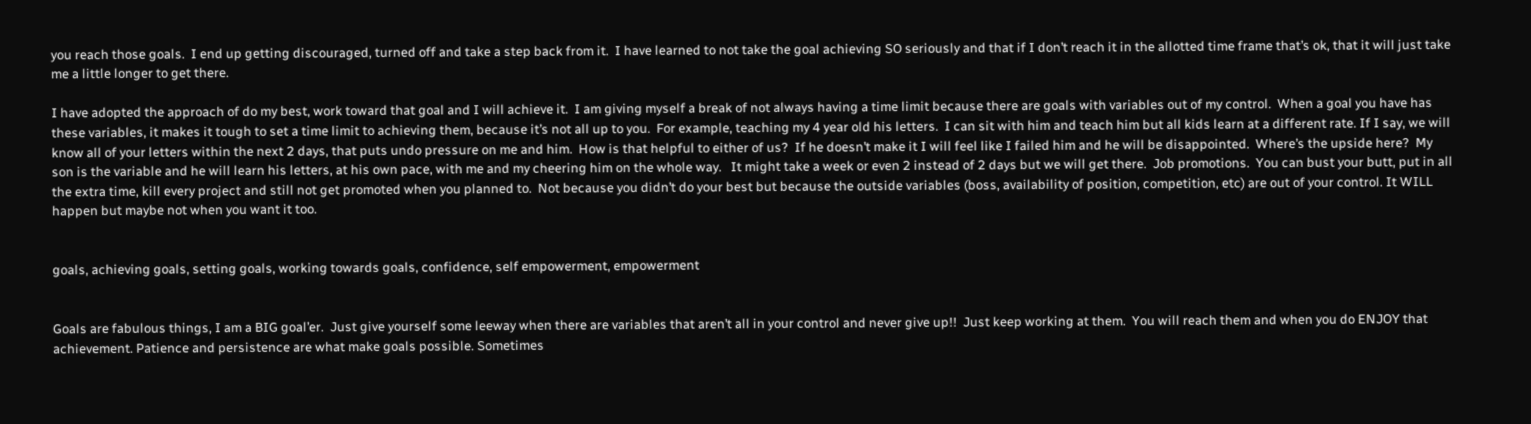you reach those goals.  I end up getting discouraged, turned off and take a step back from it.  I have learned to not take the goal achieving SO seriously and that if I don’t reach it in the allotted time frame that’s ok, that it will just take me a little longer to get there.

I have adopted the approach of do my best, work toward that goal and I will achieve it.  I am giving myself a break of not always having a time limit because there are goals with variables out of my control.  When a goal you have has these variables, it makes it tough to set a time limit to achieving them, because it’s not all up to you.  For example, teaching my 4 year old his letters.  I can sit with him and teach him but all kids learn at a different rate. If I say, we will know all of your letters within the next 2 days, that puts undo pressure on me and him.  How is that helpful to either of us?  If he doesn’t make it I will feel like I failed him and he will be disappointed.  Where’s the upside here?  My son is the variable and he will learn his letters, at his own pace, with me and my cheering him on the whole way.   It might take a week or even 2 instead of 2 days but we will get there.  Job promotions.  You can bust your butt, put in all the extra time, kill every project and still not get promoted when you planned to.  Not because you didn’t do your best but because the outside variables (boss, availability of position, competition, etc) are out of your control. It WILL happen but maybe not when you want it too.


goals, achieving goals, setting goals, working towards goals, confidence, self empowerment, empowerment


Goals are fabulous things, I am a BIG goal’er.  Just give yourself some leeway when there are variables that aren’t all in your control and never give up!!  Just keep working at them.  You will reach them and when you do ENJOY that achievement. Patience and persistence are what make goals possible. Sometimes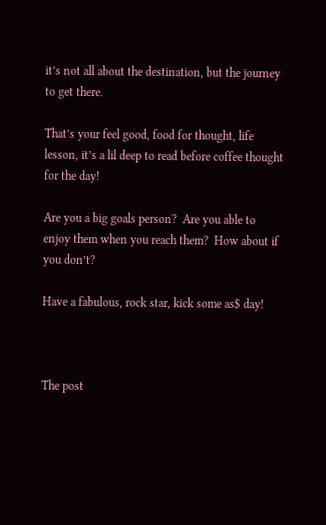it’s not all about the destination, but the journey to get there.

That’s your feel good, food for thought, life lesson, it’s a lil deep to read before coffee thought for the day!

Are you a big goals person?  Are you able to enjoy them when you reach them?  How about if you don’t?

Have a fabulous, rock star, kick some as$ day!



The post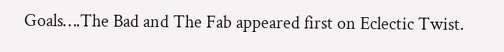Goals….The Bad and The Fab appeared first on Eclectic Twist.